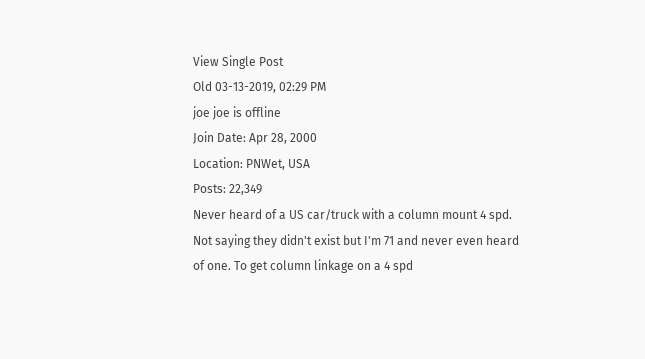View Single Post
Old 03-13-2019, 02:29 PM
joe joe is offline
Join Date: Apr 28, 2000
Location: PNWet, USA
Posts: 22,349
Never heard of a US car/truck with a column mount 4 spd. Not saying they didn't exist but I'm 71 and never even heard of one. To get column linkage on a 4 spd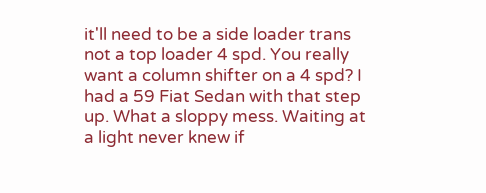it'll need to be a side loader trans not a top loader 4 spd. You really want a column shifter on a 4 spd? I had a 59 Fiat Sedan with that step up. What a sloppy mess. Waiting at a light never knew if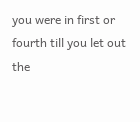you were in first or fourth till you let out the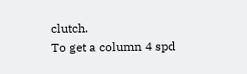clutch.
To get a column 4 spd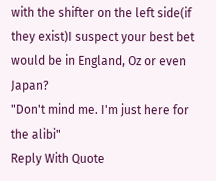with the shifter on the left side(if they exist)I suspect your best bet would be in England, Oz or even Japan?
"Don't mind me. I'm just here for the alibi"
Reply With Quote